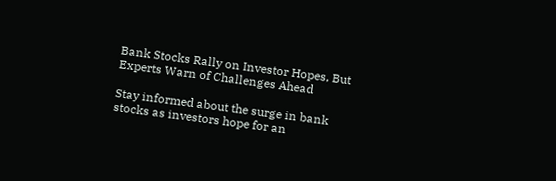Bank Stocks Rally on Investor Hopes, But Experts Warn of Challenges Ahead

Stay informed about the surge in bank stocks as investors hope for an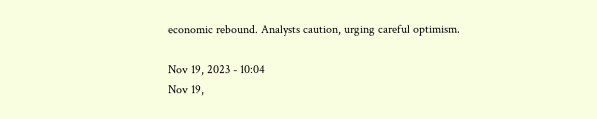economic rebound. Analysts caution, urging careful optimism.

Nov 19, 2023 - 10:04
Nov 19,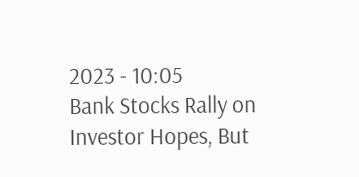2023 - 10:05
Bank Stocks Rally on Investor Hopes, But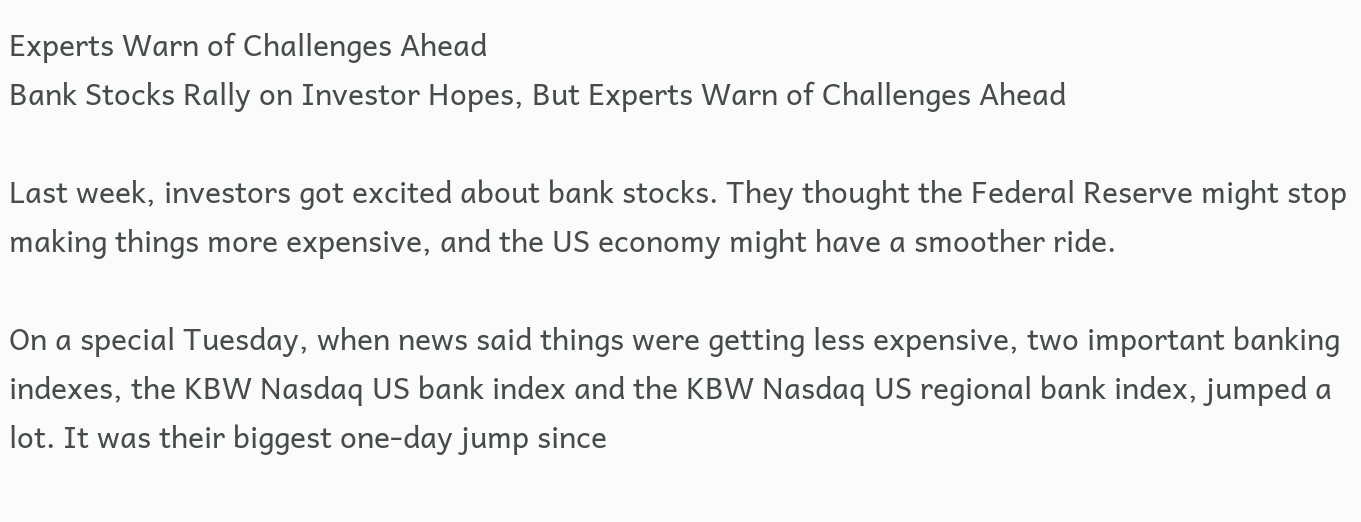Experts Warn of Challenges Ahead
Bank Stocks Rally on Investor Hopes, But Experts Warn of Challenges Ahead

Last week, investors got excited about bank stocks. They thought the Federal Reserve might stop making things more expensive, and the US economy might have a smoother ride.

On a special Tuesday, when news said things were getting less expensive, two important banking indexes, the KBW Nasdaq US bank index and the KBW Nasdaq US regional bank index, jumped a lot. It was their biggest one-day jump since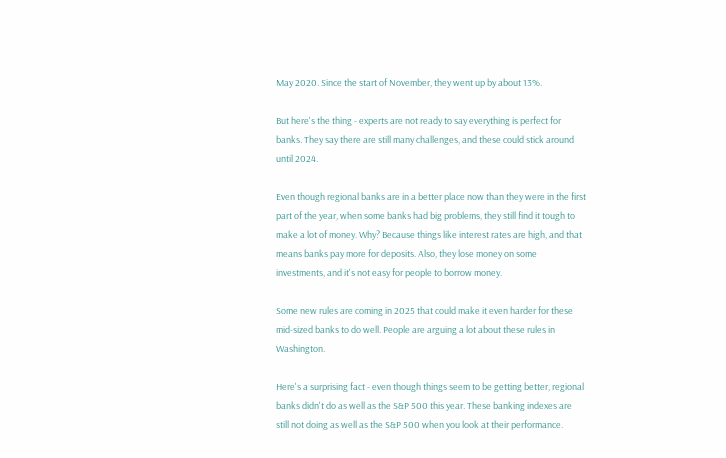May 2020. Since the start of November, they went up by about 13%.

But here's the thing - experts are not ready to say everything is perfect for banks. They say there are still many challenges, and these could stick around until 2024.

Even though regional banks are in a better place now than they were in the first part of the year, when some banks had big problems, they still find it tough to make a lot of money. Why? Because things like interest rates are high, and that means banks pay more for deposits. Also, they lose money on some investments, and it's not easy for people to borrow money.

Some new rules are coming in 2025 that could make it even harder for these mid-sized banks to do well. People are arguing a lot about these rules in Washington.

Here's a surprising fact - even though things seem to be getting better, regional banks didn't do as well as the S&P 500 this year. These banking indexes are still not doing as well as the S&P 500 when you look at their performance.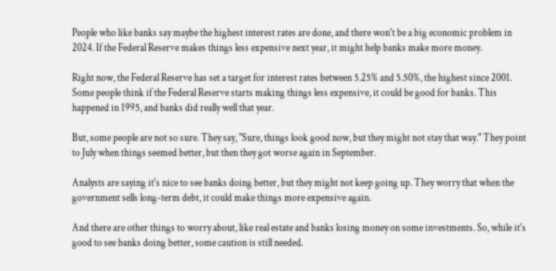People who like banks say maybe the highest interest rates are done, and there won't be a big economic problem in 2024. If the Federal Reserve makes things less expensive next year, it might help banks make more money.

Right now, the Federal Reserve has set a target for interest rates between 5.25% and 5.50%, the highest since 2001. Some people think if the Federal Reserve starts making things less expensive, it could be good for banks. This happened in 1995, and banks did really well that year.

But, some people are not so sure. They say, "Sure, things look good now, but they might not stay that way." They point to July when things seemed better, but then they got worse again in September.

Analysts are saying it's nice to see banks doing better, but they might not keep going up. They worry that when the government sells long-term debt, it could make things more expensive again.

And there are other things to worry about, like real estate and banks losing money on some investments. So, while it's good to see banks doing better, some caution is still needed.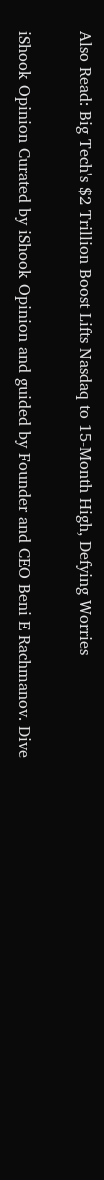Also Read: Big Tech's $2 Trillion Boost Lifts Nasdaq to 15-Month High, Defying Worries

iShook Opinion Curated by iShook Opinion and guided by Founder and CEO Beni E Rachmanov. Dive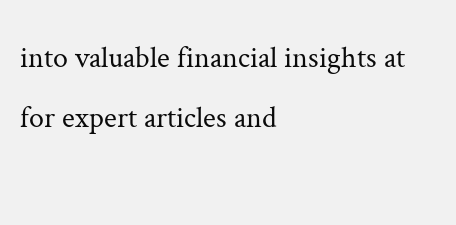into valuable financial insights at for expert articles and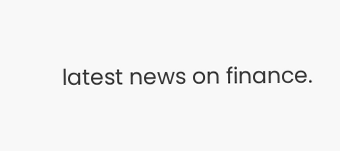latest news on finance.